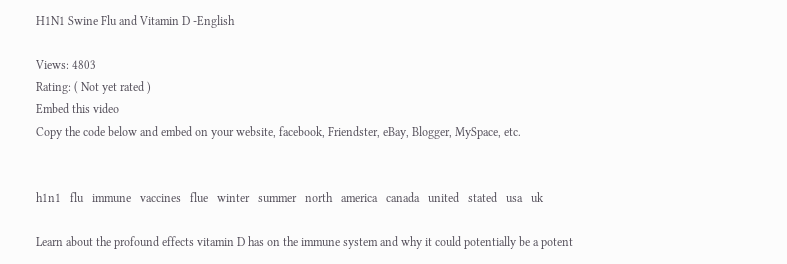H1N1 Swine Flu and Vitamin D -English

Views: 4803
Rating: ( Not yet rated )
Embed this video
Copy the code below and embed on your website, facebook, Friendster, eBay, Blogger, MySpace, etc.


h1n1   flu   immune   vaccines   flue   winter   summer   north   america   canada   united   stated   usa   uk

Learn about the profound effects vitamin D has on the immune system and why it could potentially be a potent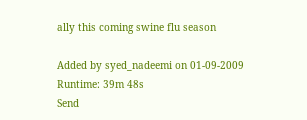ally this coming swine flu season

Added by syed_nadeemi on 01-09-2009
Runtime: 39m 48s
Send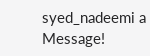syed_nadeemi a Message!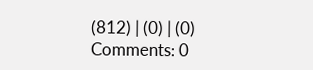(812) | (0) | (0) Comments: 0